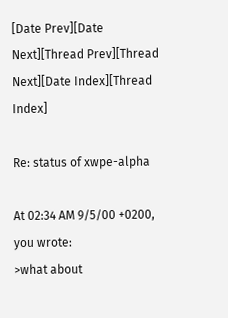[Date Prev][Date Next][Thread Prev][Thread Next][Date Index][Thread Index]

Re: status of xwpe-alpha

At 02:34 AM 9/5/00 +0200, you wrote:
>what about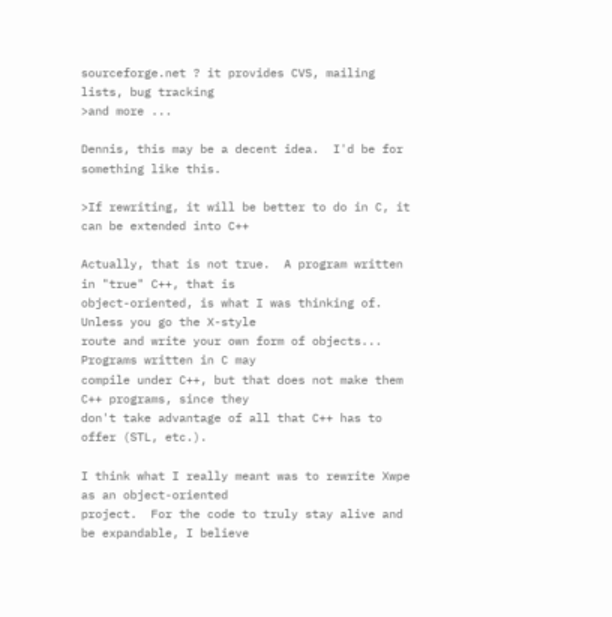sourceforge.net ? it provides CVS, mailing lists, bug tracking
>and more ...

Dennis, this may be a decent idea.  I'd be for something like this.

>If rewriting, it will be better to do in C, it can be extended into C++

Actually, that is not true.  A program written in "true" C++, that is
object-oriented, is what I was thinking of.  Unless you go the X-style
route and write your own form of objects...  Programs written in C may
compile under C++, but that does not make them C++ programs, since they
don't take advantage of all that C++ has to offer (STL, etc.).

I think what I really meant was to rewrite Xwpe as an object-oriented
project.  For the code to truly stay alive and be expandable, I believe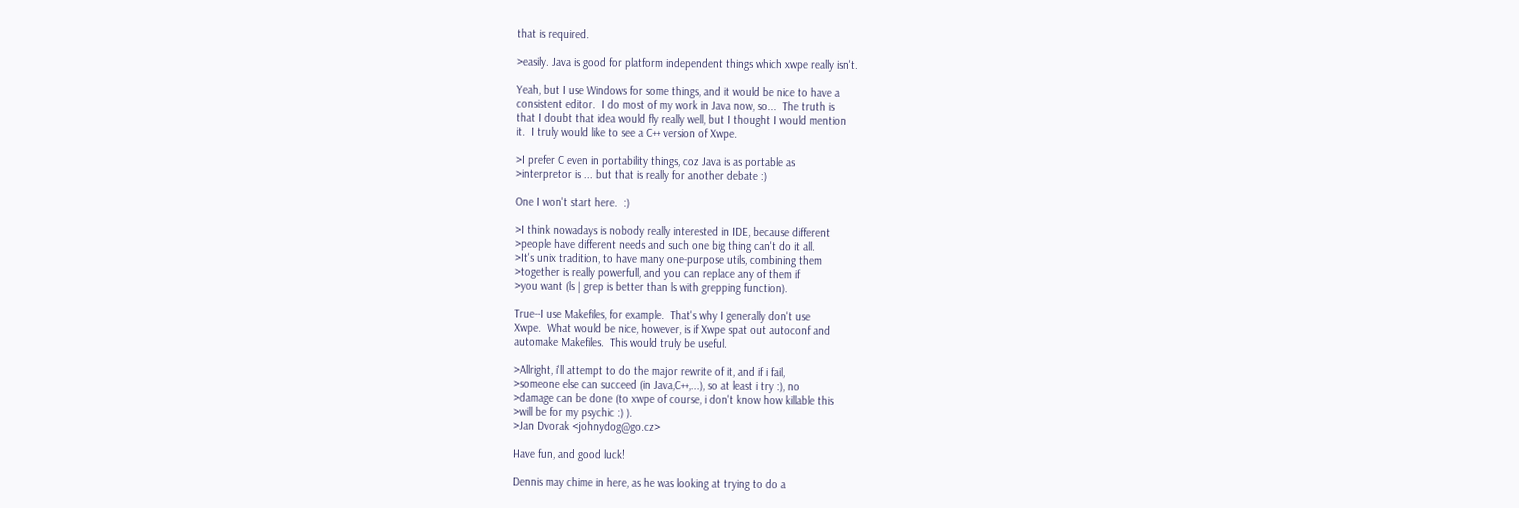that is required.

>easily. Java is good for platform independent things which xwpe really isn't.

Yeah, but I use Windows for some things, and it would be nice to have a
consistent editor.  I do most of my work in Java now, so...  The truth is
that I doubt that idea would fly really well, but I thought I would mention
it.  I truly would like to see a C++ version of Xwpe.

>I prefer C even in portability things, coz Java is as portable as
>interpretor is ... but that is really for another debate :)

One I won't start here.  :)

>I think nowadays is nobody really interested in IDE, because different
>people have different needs and such one big thing can't do it all.
>It's unix tradition, to have many one-purpose utils, combining them
>together is really powerfull, and you can replace any of them if
>you want (ls | grep is better than ls with grepping function).

True--I use Makefiles, for example.  That's why I generally don't use
Xwpe.  What would be nice, however, is if Xwpe spat out autoconf and
automake Makefiles.  This would truly be useful.

>Allright, i'll attempt to do the major rewrite of it, and if i fail,
>someone else can succeed (in Java,C++,...), so at least i try :), no
>damage can be done (to xwpe of course, i don't know how killable this
>will be for my psychic :) ).
>Jan Dvorak <johnydog@go.cz>

Have fun, and good luck!

Dennis may chime in here, as he was looking at trying to do a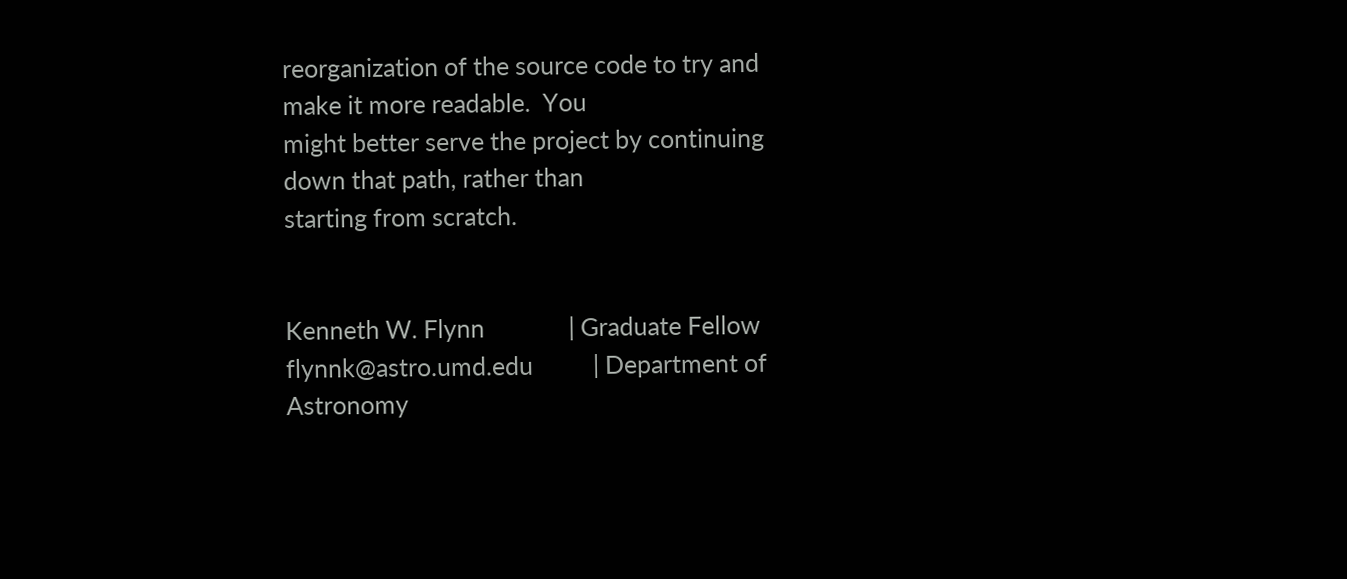reorganization of the source code to try and make it more readable.  You
might better serve the project by continuing down that path, rather than
starting from scratch.


Kenneth W. Flynn              | Graduate Fellow
flynnk@astro.umd.edu          | Department of Astronomy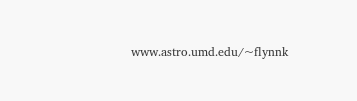www.astro.umd.edu/~flynnk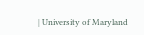| University of Maryland